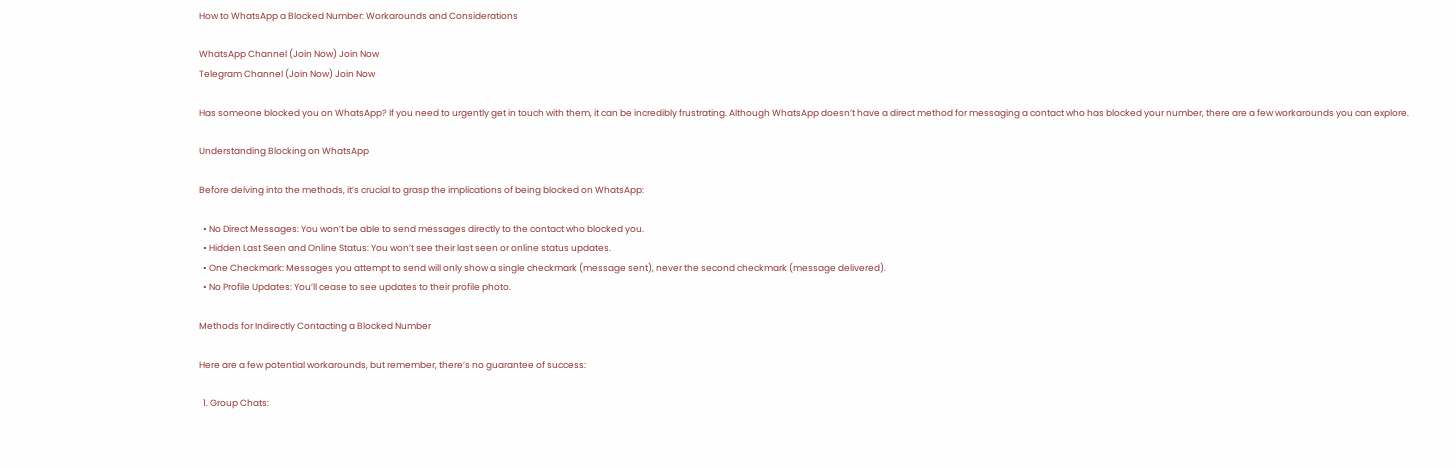How to WhatsApp a Blocked Number: Workarounds and Considerations

WhatsApp Channel (Join Now) Join Now
Telegram Channel (Join Now) Join Now

Has someone blocked you on WhatsApp? If you need to urgently get in touch with them, it can be incredibly frustrating. Although WhatsApp doesn’t have a direct method for messaging a contact who has blocked your number, there are a few workarounds you can explore.

Understanding Blocking on WhatsApp

Before delving into the methods, it’s crucial to grasp the implications of being blocked on WhatsApp:

  • No Direct Messages: You won’t be able to send messages directly to the contact who blocked you.
  • Hidden Last Seen and Online Status: You won’t see their last seen or online status updates.
  • One Checkmark: Messages you attempt to send will only show a single checkmark (message sent), never the second checkmark (message delivered).
  • No Profile Updates: You’ll cease to see updates to their profile photo.

Methods for Indirectly Contacting a Blocked Number

Here are a few potential workarounds, but remember, there’s no guarantee of success:

  1. Group Chats: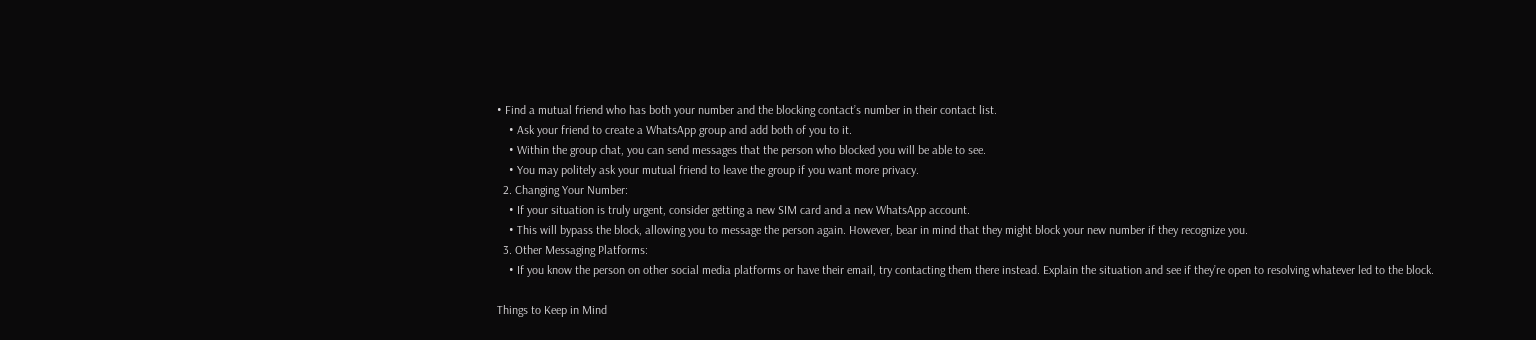• Find a mutual friend who has both your number and the blocking contact’s number in their contact list.
    • Ask your friend to create a WhatsApp group and add both of you to it.
    • Within the group chat, you can send messages that the person who blocked you will be able to see.
    • You may politely ask your mutual friend to leave the group if you want more privacy.
  2. Changing Your Number:
    • If your situation is truly urgent, consider getting a new SIM card and a new WhatsApp account.
    • This will bypass the block, allowing you to message the person again. However, bear in mind that they might block your new number if they recognize you.
  3. Other Messaging Platforms:
    • If you know the person on other social media platforms or have their email, try contacting them there instead. Explain the situation and see if they’re open to resolving whatever led to the block.

Things to Keep in Mind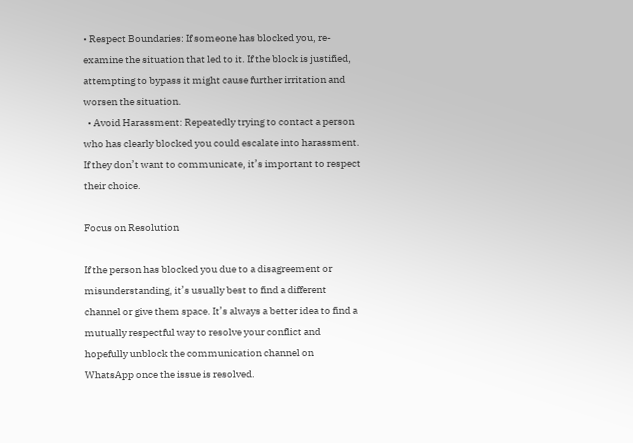• Respect Boundaries: If someone has blocked you, re-examine the situation that led to it. If the block is justified, attempting to bypass it might cause further irritation and worsen the situation.
  • Avoid Harassment: Repeatedly trying to contact a person who has clearly blocked you could escalate into harassment. If they don’t want to communicate, it’s important to respect their choice.

Focus on Resolution

If the person has blocked you due to a disagreement or misunderstanding, it’s usually best to find a different channel or give them space. It’s always a better idea to find a mutually respectful way to resolve your conflict and hopefully unblock the communication channel on WhatsApp once the issue is resolved.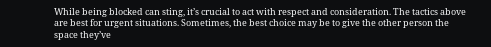While being blocked can sting, it’s crucial to act with respect and consideration. The tactics above are best for urgent situations. Sometimes, the best choice may be to give the other person the space they’ve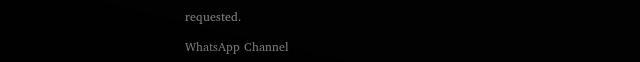requested.

WhatsApp Channel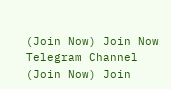(Join Now) Join Now
Telegram Channel (Join Now) Join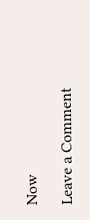Now

Leave a Comment